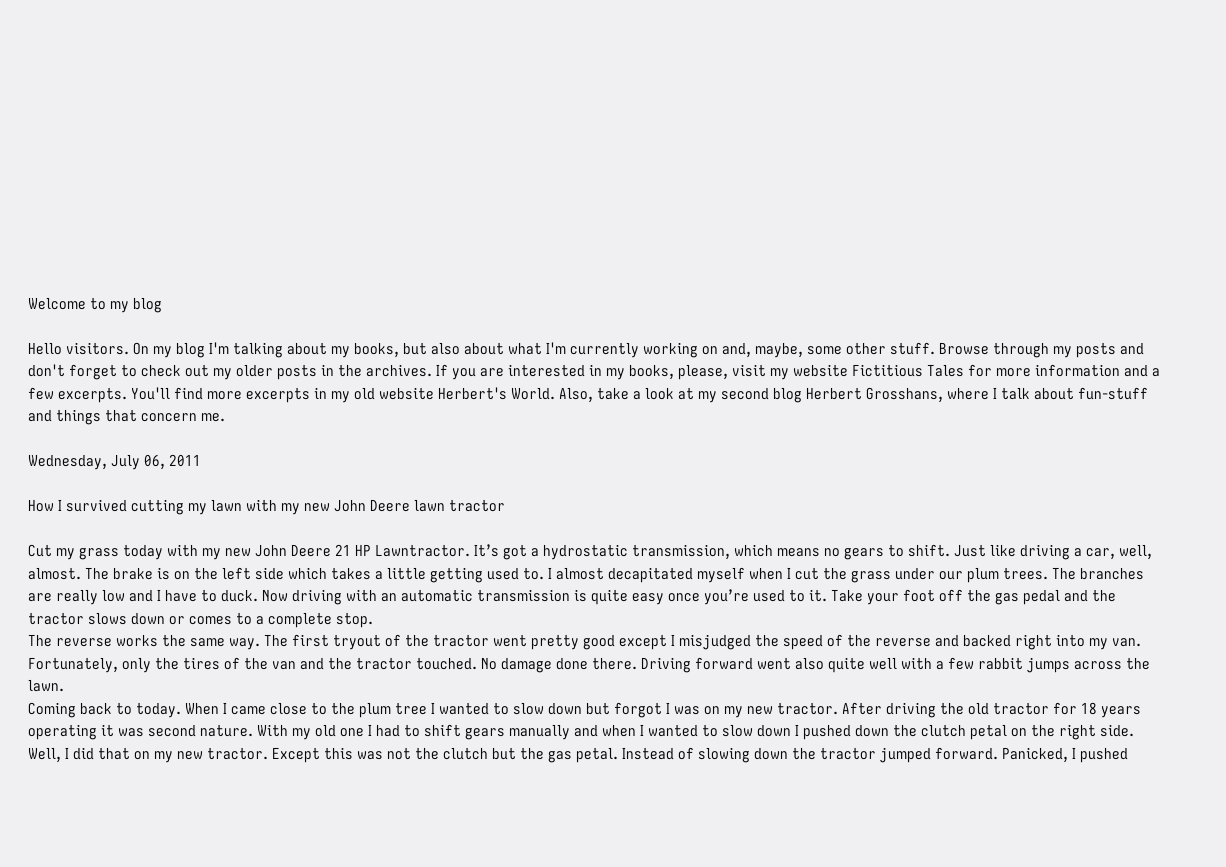Welcome to my blog

Hello visitors. On my blog I'm talking about my books, but also about what I'm currently working on and, maybe, some other stuff. Browse through my posts and don't forget to check out my older posts in the archives. If you are interested in my books, please, visit my website Fictitious Tales for more information and a few excerpts. You'll find more excerpts in my old website Herbert's World. Also, take a look at my second blog Herbert Grosshans, where I talk about fun-stuff and things that concern me.

Wednesday, July 06, 2011

How I survived cutting my lawn with my new John Deere lawn tractor

Cut my grass today with my new John Deere 21 HP Lawntractor. It’s got a hydrostatic transmission, which means no gears to shift. Just like driving a car, well, almost. The brake is on the left side which takes a little getting used to. I almost decapitated myself when I cut the grass under our plum trees. The branches are really low and I have to duck. Now driving with an automatic transmission is quite easy once you’re used to it. Take your foot off the gas pedal and the tractor slows down or comes to a complete stop.
The reverse works the same way. The first tryout of the tractor went pretty good except I misjudged the speed of the reverse and backed right into my van. Fortunately, only the tires of the van and the tractor touched. No damage done there. Driving forward went also quite well with a few rabbit jumps across the lawn.
Coming back to today. When I came close to the plum tree I wanted to slow down but forgot I was on my new tractor. After driving the old tractor for 18 years operating it was second nature. With my old one I had to shift gears manually and when I wanted to slow down I pushed down the clutch petal on the right side. Well, I did that on my new tractor. Except this was not the clutch but the gas petal. Instead of slowing down the tractor jumped forward. Panicked, I pushed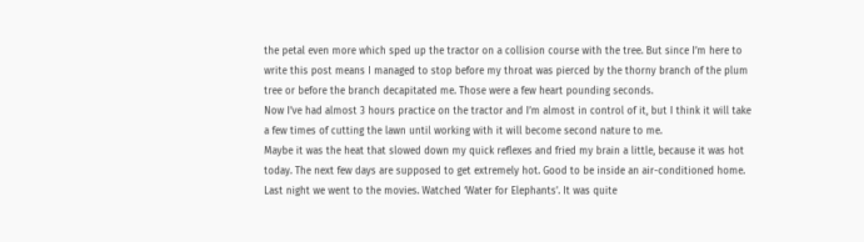the petal even more which sped up the tractor on a collision course with the tree. But since I’m here to write this post means I managed to stop before my throat was pierced by the thorny branch of the plum tree or before the branch decapitated me. Those were a few heart pounding seconds.
Now I’ve had almost 3 hours practice on the tractor and I’m almost in control of it, but I think it will take a few times of cutting the lawn until working with it will become second nature to me.
Maybe it was the heat that slowed down my quick reflexes and fried my brain a little, because it was hot today. The next few days are supposed to get extremely hot. Good to be inside an air-conditioned home.
Last night we went to the movies. Watched ‘Water for Elephants’. It was quite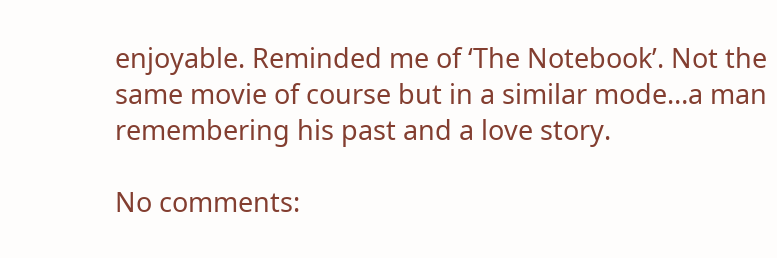enjoyable. Reminded me of ‘The Notebook’. Not the same movie of course but in a similar mode…a man remembering his past and a love story.

No comments: